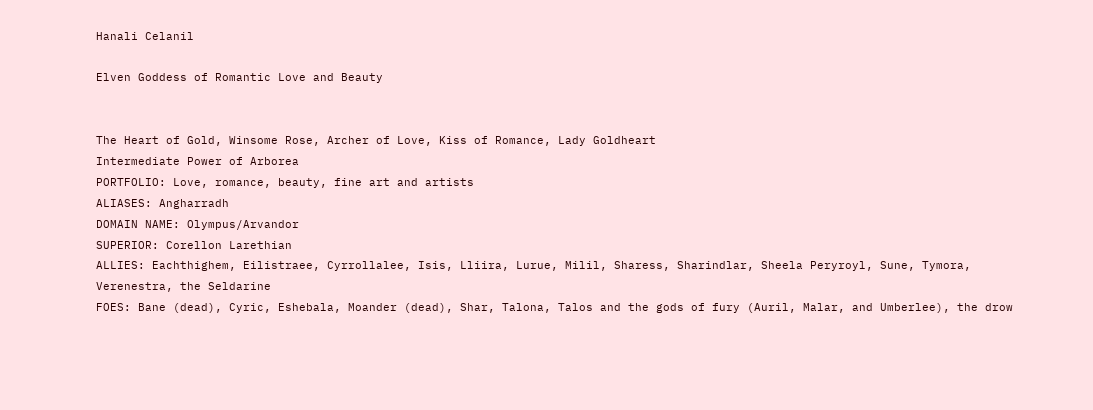Hanali Celanil

Elven Goddess of Romantic Love and Beauty


The Heart of Gold, Winsome Rose, Archer of Love, Kiss of Romance, Lady Goldheart
Intermediate Power of Arborea
PORTFOLIO: Love, romance, beauty, fine art and artists
ALIASES: Angharradh
DOMAIN NAME: Olympus/Arvandor
SUPERIOR: Corellon Larethian
ALLIES: Eachthighem, Eilistraee, Cyrrollalee, Isis, Lliira, Lurue, Milil, Sharess, Sharindlar, Sheela Peryroyl, Sune, Tymora, Verenestra, the Seldarine
FOES: Bane (dead), Cyric, Eshebala, Moander (dead), Shar, Talona, Talos and the gods of fury (Auril, Malar, and Umberlee), the drow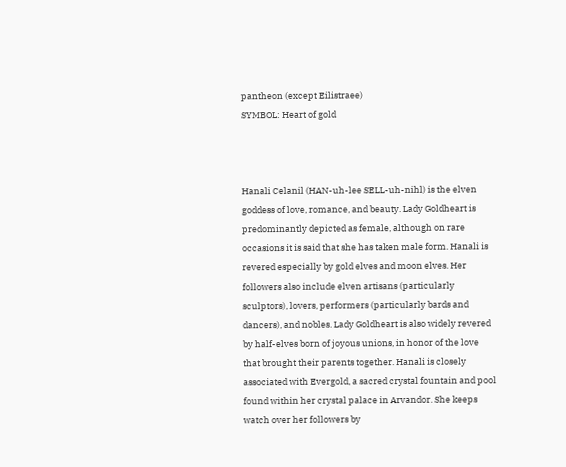pantheon (except Eilistraee)
SYMBOL: Heart of gold



Hanali Celanil (HAN-uh-lee SELL-uh-nihl) is the elven goddess of love, romance, and beauty. Lady Goldheart is predominantly depicted as female, although on rare occasions it is said that she has taken male form. Hanali is revered especially by gold elves and moon elves. Her followers also include elven artisans (particularly sculptors), lovers, performers (particularly bards and dancers), and nobles. Lady Goldheart is also widely revered by half-elves born of joyous unions, in honor of the love that brought their parents together. Hanali is closely associated with Evergold, a sacred crystal fountain and pool found within her crystal palace in Arvandor. She keeps watch over her followers by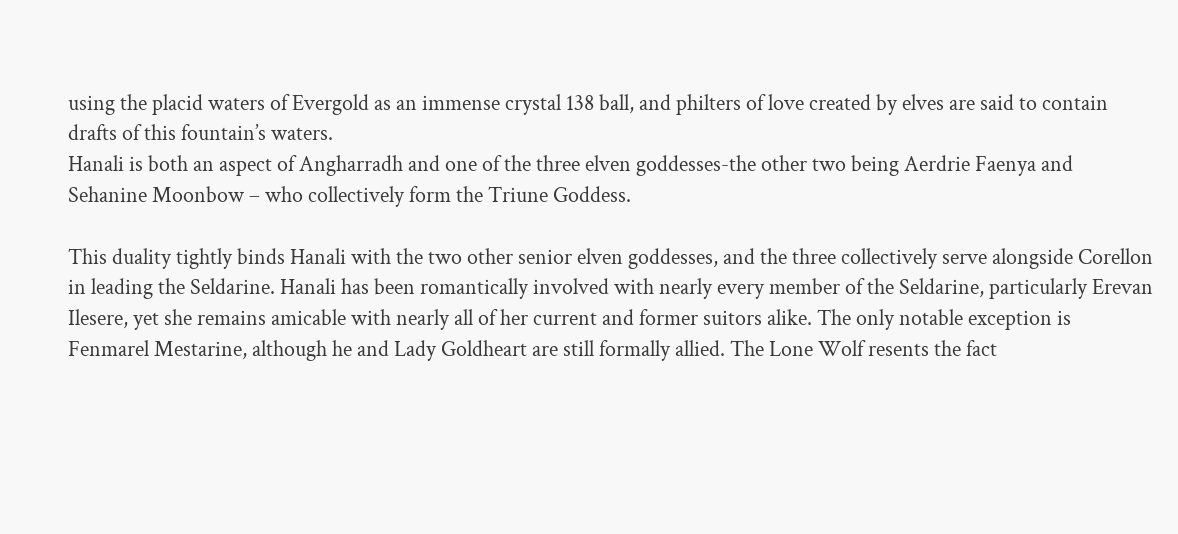using the placid waters of Evergold as an immense crystal 138 ball, and philters of love created by elves are said to contain drafts of this fountain’s waters.
Hanali is both an aspect of Angharradh and one of the three elven goddesses-the other two being Aerdrie Faenya and Sehanine Moonbow – who collectively form the Triune Goddess.

This duality tightly binds Hanali with the two other senior elven goddesses, and the three collectively serve alongside Corellon in leading the Seldarine. Hanali has been romantically involved with nearly every member of the Seldarine, particularly Erevan Ilesere, yet she remains amicable with nearly all of her current and former suitors alike. The only notable exception is Fenmarel Mestarine, although he and Lady Goldheart are still formally allied. The Lone Wolf resents the fact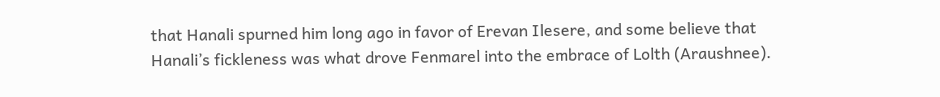that Hanali spurned him long ago in favor of Erevan Ilesere, and some believe that Hanali’s fickleness was what drove Fenmarel into the embrace of Lolth (Araushnee).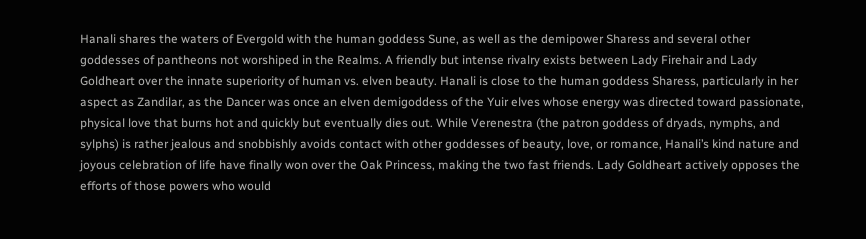Hanali shares the waters of Evergold with the human goddess Sune, as well as the demipower Sharess and several other goddesses of pantheons not worshiped in the Realms. A friendly but intense rivalry exists between Lady Firehair and Lady Goldheart over the innate superiority of human vs. elven beauty. Hanali is close to the human goddess Sharess, particularly in her aspect as Zandilar, as the Dancer was once an elven demigoddess of the Yuir elves whose energy was directed toward passionate, physical love that burns hot and quickly but eventually dies out. While Verenestra (the patron goddess of dryads, nymphs, and sylphs) is rather jealous and snobbishly avoids contact with other goddesses of beauty, love, or romance, Hanali’s kind nature and joyous celebration of life have finally won over the Oak Princess, making the two fast friends. Lady Goldheart actively opposes the efforts of those powers who would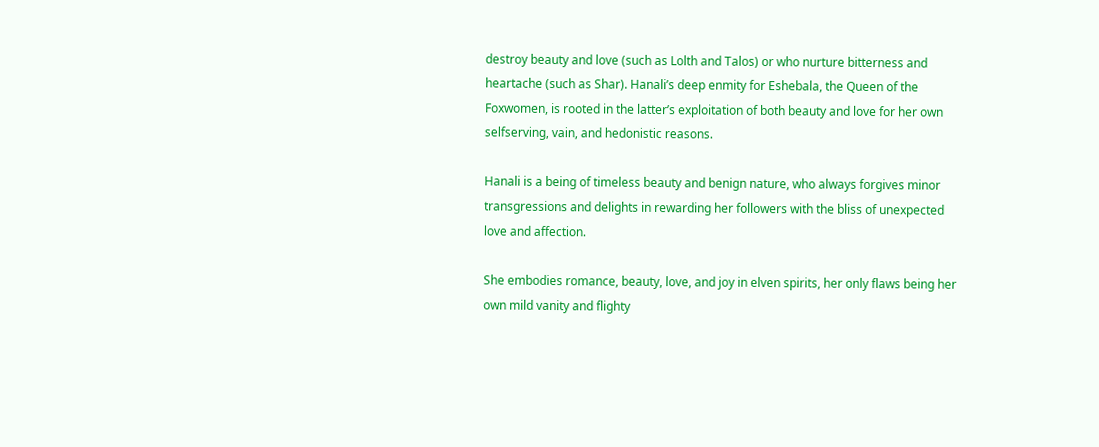destroy beauty and love (such as Lolth and Talos) or who nurture bitterness and heartache (such as Shar). Hanali’s deep enmity for Eshebala, the Queen of the Foxwomen, is rooted in the latter’s exploitation of both beauty and love for her own selfserving, vain, and hedonistic reasons.

Hanali is a being of timeless beauty and benign nature, who always forgives minor transgressions and delights in rewarding her followers with the bliss of unexpected love and affection.

She embodies romance, beauty, love, and joy in elven spirits, her only flaws being her own mild vanity and flighty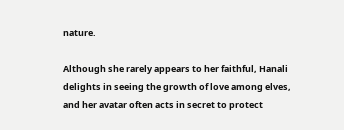nature.

Although she rarely appears to her faithful, Hanali delights in seeing the growth of love among elves, and her avatar often acts in secret to protect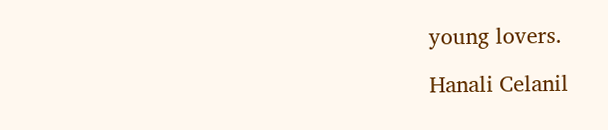young lovers.

Hanali Celanil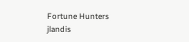Fortune Hunters jlandis